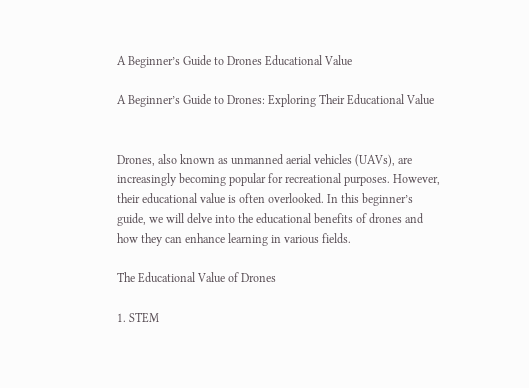A Beginner’s Guide to Drones Educational Value

A Beginner’s Guide to Drones: Exploring Their Educational Value


Drones, also known as unmanned aerial vehicles (UAVs), are increasingly becoming popular for recreational purposes. However, their educational value is often overlooked. In this beginner’s guide, we will delve into the educational benefits of drones and how they can enhance learning in various fields.

The Educational Value of Drones

1. STEM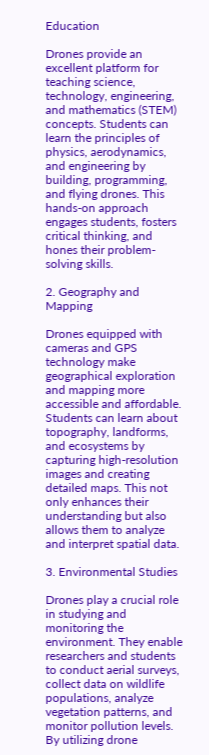Education

Drones provide an excellent platform for teaching science, technology, engineering, and mathematics (STEM) concepts. Students can learn the principles of physics, aerodynamics, and engineering by building, programming, and flying drones. This hands-on approach engages students, fosters critical thinking, and hones their problem-solving skills.

2. Geography and Mapping

Drones equipped with cameras and GPS technology make geographical exploration and mapping more accessible and affordable. Students can learn about topography, landforms, and ecosystems by capturing high-resolution images and creating detailed maps. This not only enhances their understanding but also allows them to analyze and interpret spatial data.

3. Environmental Studies

Drones play a crucial role in studying and monitoring the environment. They enable researchers and students to conduct aerial surveys, collect data on wildlife populations, analyze vegetation patterns, and monitor pollution levels. By utilizing drone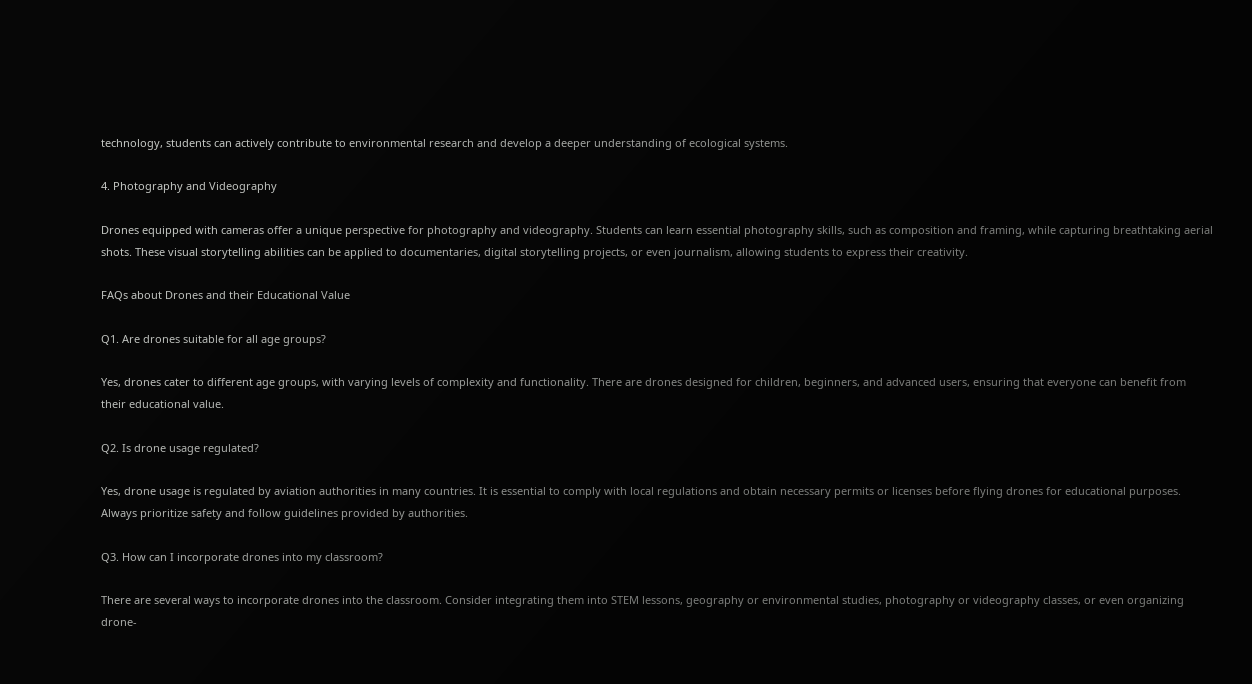technology, students can actively contribute to environmental research and develop a deeper understanding of ecological systems.

4. Photography and Videography

Drones equipped with cameras offer a unique perspective for photography and videography. Students can learn essential photography skills, such as composition and framing, while capturing breathtaking aerial shots. These visual storytelling abilities can be applied to documentaries, digital storytelling projects, or even journalism, allowing students to express their creativity.

FAQs about Drones and their Educational Value

Q1. Are drones suitable for all age groups?

Yes, drones cater to different age groups, with varying levels of complexity and functionality. There are drones designed for children, beginners, and advanced users, ensuring that everyone can benefit from their educational value.

Q2. Is drone usage regulated?

Yes, drone usage is regulated by aviation authorities in many countries. It is essential to comply with local regulations and obtain necessary permits or licenses before flying drones for educational purposes. Always prioritize safety and follow guidelines provided by authorities.

Q3. How can I incorporate drones into my classroom?

There are several ways to incorporate drones into the classroom. Consider integrating them into STEM lessons, geography or environmental studies, photography or videography classes, or even organizing drone-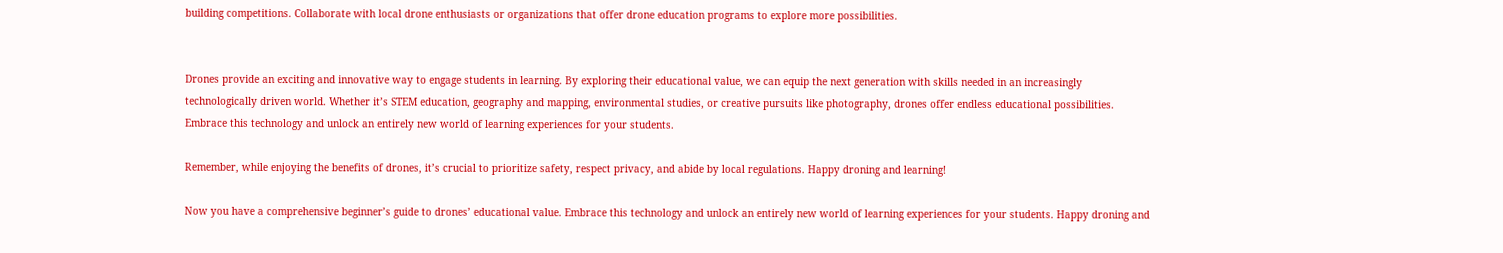building competitions. Collaborate with local drone enthusiasts or organizations that offer drone education programs to explore more possibilities.


Drones provide an exciting and innovative way to engage students in learning. By exploring their educational value, we can equip the next generation with skills needed in an increasingly technologically driven world. Whether it’s STEM education, geography and mapping, environmental studies, or creative pursuits like photography, drones offer endless educational possibilities. Embrace this technology and unlock an entirely new world of learning experiences for your students.

Remember, while enjoying the benefits of drones, it’s crucial to prioritize safety, respect privacy, and abide by local regulations. Happy droning and learning!

Now you have a comprehensive beginner’s guide to drones’ educational value. Embrace this technology and unlock an entirely new world of learning experiences for your students. Happy droning and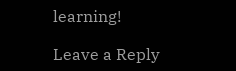learning!

Leave a Reply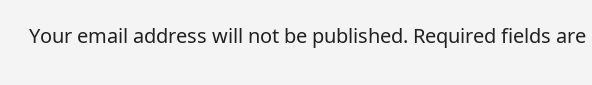Your email address will not be published. Required fields are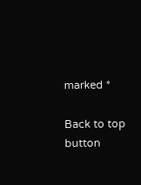marked *

Back to top button